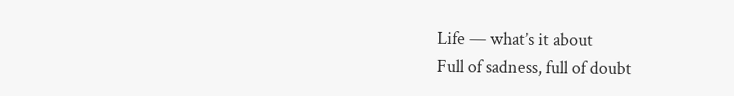Life — what’s it about
Full of sadness, full of doubt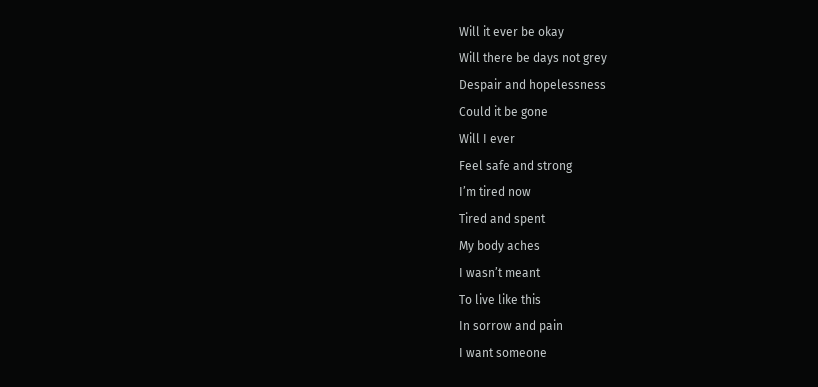Will it ever be okay
Will there be days not grey
Despair and hopelessness
Could it be gone
Will I ever
Feel safe and strong
I’m tired now
Tired and spent
My body aches
I wasn’t meant
To live like this
In sorrow and pain
I want someone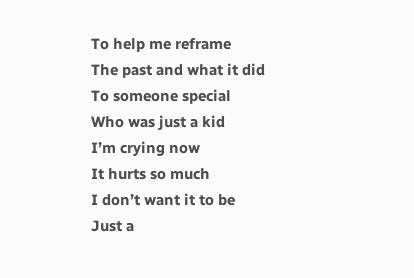To help me reframe
The past and what it did
To someone special
Who was just a kid
I’m crying now
It hurts so much
I don’t want it to be
Just a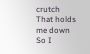crutch
That holds me down
So I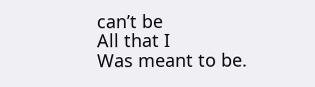can’t be
All that I
Was meant to be.